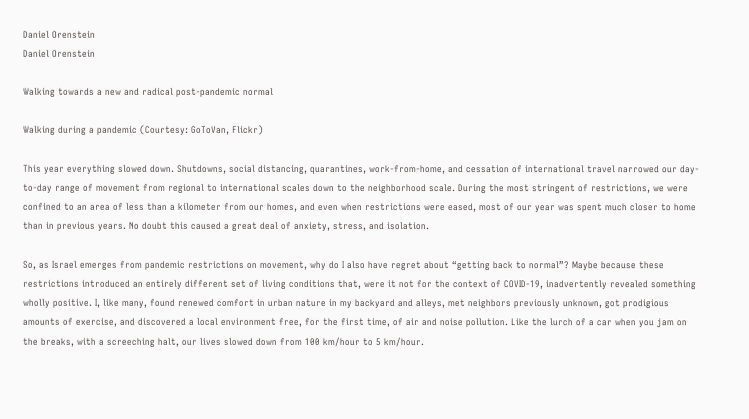Daniel Orenstein
Daniel Orenstein

Walking towards a new and radical post-pandemic normal

Walking during a pandemic (Courtesy: GoToVan, Flickr)

This year everything slowed down. Shutdowns, social distancing, quarantines, work-from-home, and cessation of international travel narrowed our day-to-day range of movement from regional to international scales down to the neighborhood scale. During the most stringent of restrictions, we were confined to an area of less than a kilometer from our homes, and even when restrictions were eased, most of our year was spent much closer to home than in previous years. No doubt this caused a great deal of anxiety, stress, and isolation.

So, as Israel emerges from pandemic restrictions on movement, why do I also have regret about “getting back to normal”? Maybe because these restrictions introduced an entirely different set of living conditions that, were it not for the context of COVID-19, inadvertently revealed something wholly positive. I, like many, found renewed comfort in urban nature in my backyard and alleys, met neighbors previously unknown, got prodigious amounts of exercise, and discovered a local environment free, for the first time, of air and noise pollution. Like the lurch of a car when you jam on the breaks, with a screeching halt, our lives slowed down from 100 km/hour to 5 km/hour.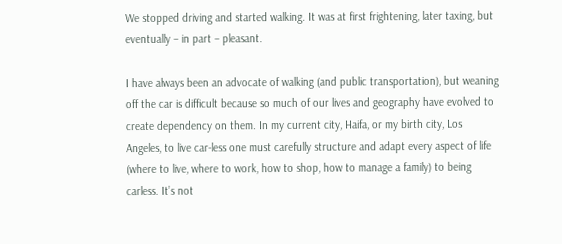We stopped driving and started walking. It was at first frightening, later taxing, but eventually – in part – pleasant.

I have always been an advocate of walking (and public transportation), but weaning off the car is difficult because so much of our lives and geography have evolved to create dependency on them. In my current city, Haifa, or my birth city, Los Angeles, to live car-less one must carefully structure and adapt every aspect of life (where to live, where to work, how to shop, how to manage a family) to being carless. It’s not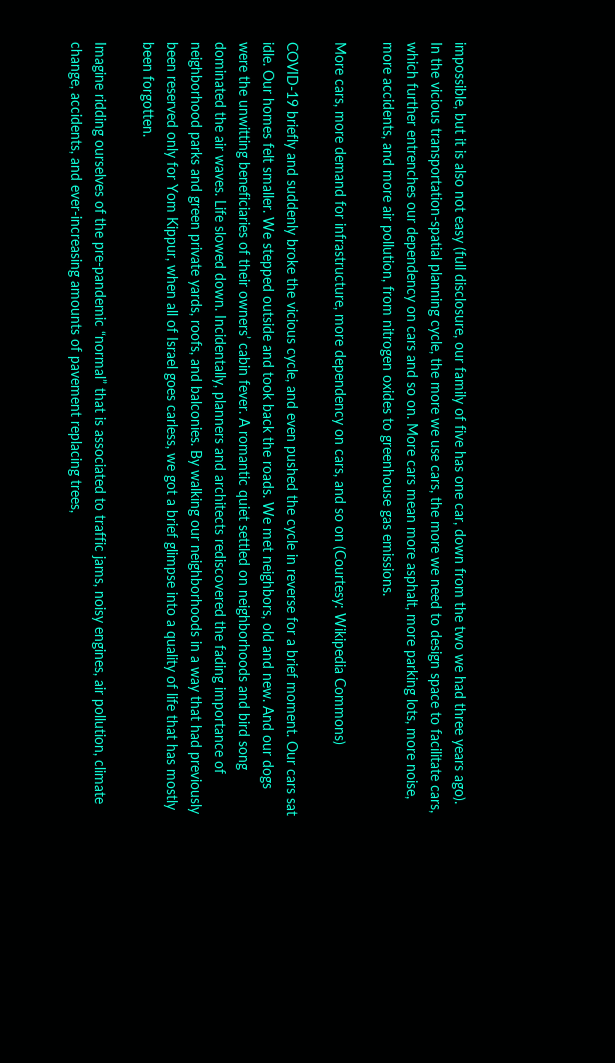impossible, but it is also not easy (full disclosure, our family of five has one car, down from the two we had three years ago). In the vicious transportation-spatial planning cycle, the more we use cars, the more we need to design space to facilitate cars, which further entrenches our dependency on cars and so on. More cars mean more asphalt, more parking lots, more noise, more accidents, and more air pollution, from nitrogen oxides to greenhouse gas emissions.

More cars, more demand for infrastructure, more dependency on cars, and so on (Courtesy: Wikipedia Commons)

COVID-19 briefly and suddenly broke the vicious cycle, and even pushed the cycle in reverse for a brief moment. Our cars sat idle. Our homes felt smaller. We stepped outside and took back the roads. We met neighbors, old and new. And our dogs were the unwitting beneficiaries of their owners’ cabin fever. A romantic quiet settled on neighborhoods and bird song dominated the air waves. Life slowed down. Incidentally, planners and architects rediscovered the fading importance of neighborhood parks and green private yards, roofs, and balconies. By walking our neighborhoods in a way that had previously been reserved only for Yom Kippur, when all of Israel goes carless, we got a brief glimpse into a quality of life that has mostly been forgotten.

Imagine ridding ourselves of the pre-pandemic “normal” that is associated to traffic jams, noisy engines, air pollution, climate change, accidents, and ever-increasing amounts of pavement replacing trees,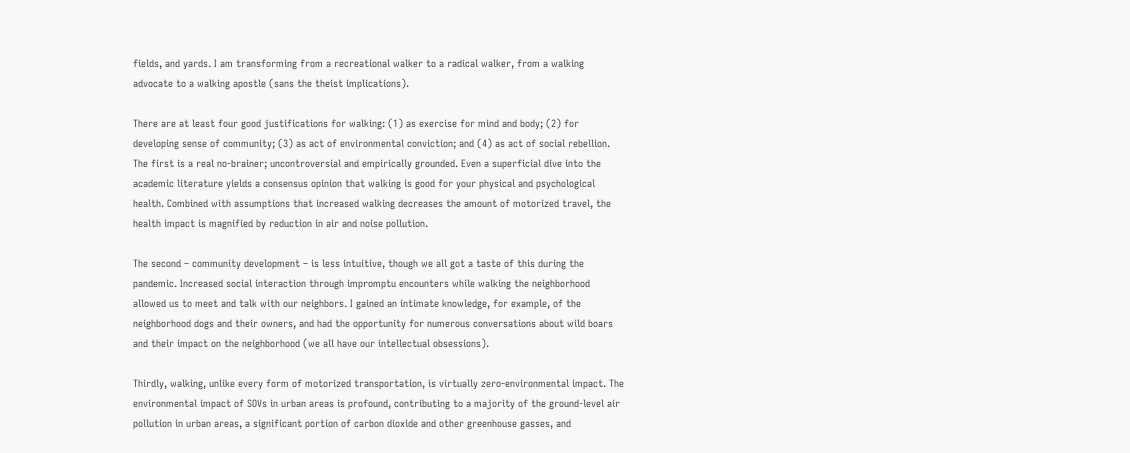fields, and yards. I am transforming from a recreational walker to a radical walker, from a walking advocate to a walking apostle (sans the theist implications).

There are at least four good justifications for walking: (1) as exercise for mind and body; (2) for developing sense of community; (3) as act of environmental conviction; and (4) as act of social rebellion. The first is a real no-brainer; uncontroversial and empirically grounded. Even a superficial dive into the academic literature yields a consensus opinion that walking is good for your physical and psychological health. Combined with assumptions that increased walking decreases the amount of motorized travel, the health impact is magnified by reduction in air and noise pollution.

The second – community development – is less intuitive, though we all got a taste of this during the pandemic. Increased social interaction through impromptu encounters while walking the neighborhood allowed us to meet and talk with our neighbors. I gained an intimate knowledge, for example, of the neighborhood dogs and their owners, and had the opportunity for numerous conversations about wild boars and their impact on the neighborhood (we all have our intellectual obsessions).

Thirdly, walking, unlike every form of motorized transportation, is virtually zero-environmental impact. The environmental impact of SOVs in urban areas is profound, contributing to a majority of the ground-level air pollution in urban areas, a significant portion of carbon dioxide and other greenhouse gasses, and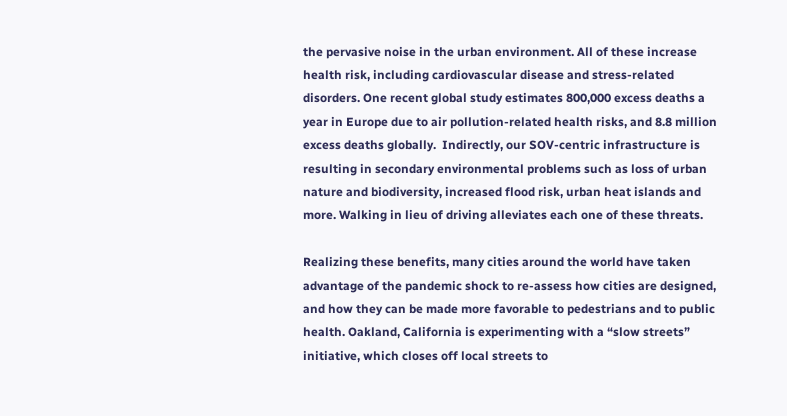the pervasive noise in the urban environment. All of these increase health risk, including cardiovascular disease and stress-related disorders. One recent global study estimates 800,000 excess deaths a year in Europe due to air pollution-related health risks, and 8.8 million excess deaths globally.  Indirectly, our SOV-centric infrastructure is resulting in secondary environmental problems such as loss of urban nature and biodiversity, increased flood risk, urban heat islands and more. Walking in lieu of driving alleviates each one of these threats.

Realizing these benefits, many cities around the world have taken advantage of the pandemic shock to re-assess how cities are designed, and how they can be made more favorable to pedestrians and to public health. Oakland, California is experimenting with a “slow streets” initiative, which closes off local streets to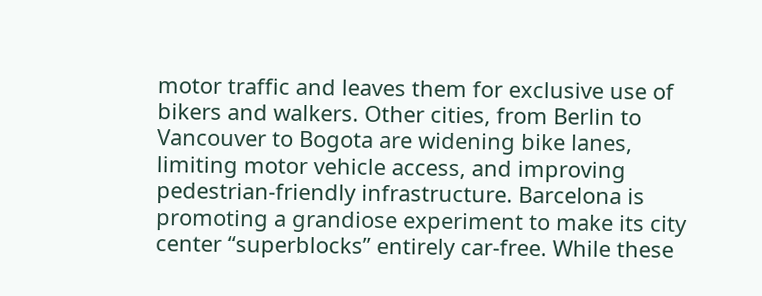motor traffic and leaves them for exclusive use of bikers and walkers. Other cities, from Berlin to Vancouver to Bogota are widening bike lanes, limiting motor vehicle access, and improving pedestrian-friendly infrastructure. Barcelona is promoting a grandiose experiment to make its city center “superblocks” entirely car-free. While these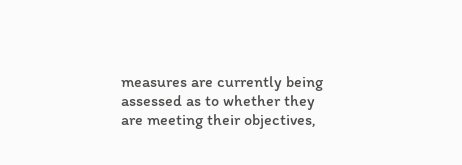measures are currently being assessed as to whether they are meeting their objectives,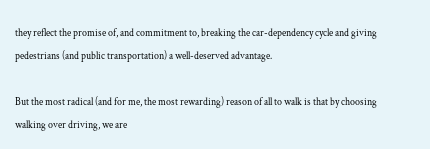they reflect the promise of, and commitment to, breaking the car-dependency cycle and giving pedestrians (and public transportation) a well-deserved advantage.

But the most radical (and for me, the most rewarding) reason of all to walk is that by choosing walking over driving, we are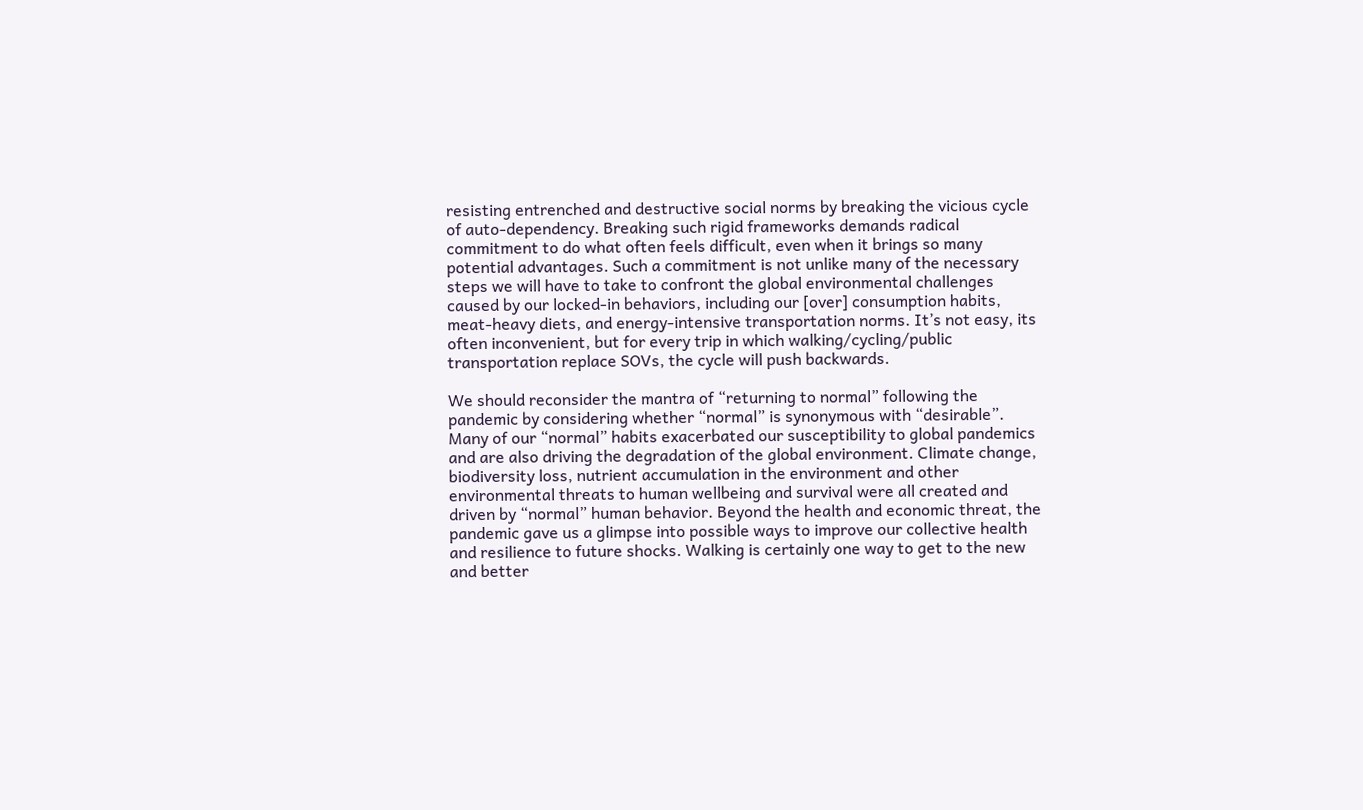resisting entrenched and destructive social norms by breaking the vicious cycle of auto-dependency. Breaking such rigid frameworks demands radical commitment to do what often feels difficult, even when it brings so many potential advantages. Such a commitment is not unlike many of the necessary steps we will have to take to confront the global environmental challenges caused by our locked-in behaviors, including our [over] consumption habits, meat-heavy diets, and energy-intensive transportation norms. It’s not easy, its often inconvenient, but for every trip in which walking/cycling/public transportation replace SOVs, the cycle will push backwards.

We should reconsider the mantra of “returning to normal” following the pandemic by considering whether “normal” is synonymous with “desirable”. Many of our “normal” habits exacerbated our susceptibility to global pandemics and are also driving the degradation of the global environment. Climate change, biodiversity loss, nutrient accumulation in the environment and other environmental threats to human wellbeing and survival were all created and driven by “normal” human behavior. Beyond the health and economic threat, the pandemic gave us a glimpse into possible ways to improve our collective health and resilience to future shocks. Walking is certainly one way to get to the new and better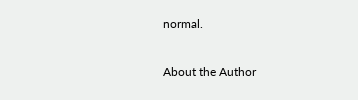normal.

About the Author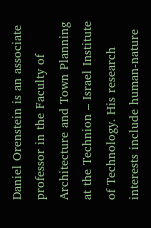Daniel Orenstein is an associate professor in the Faculty of Architecture and Town Planning at the Technion – Israel Institute of Technology. His research interests include human-nature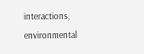interactions, environmental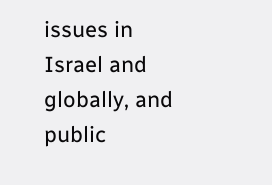issues in Israel and globally, and public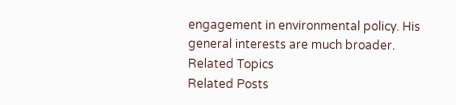engagement in environmental policy. His general interests are much broader.
Related Topics
Related Posts